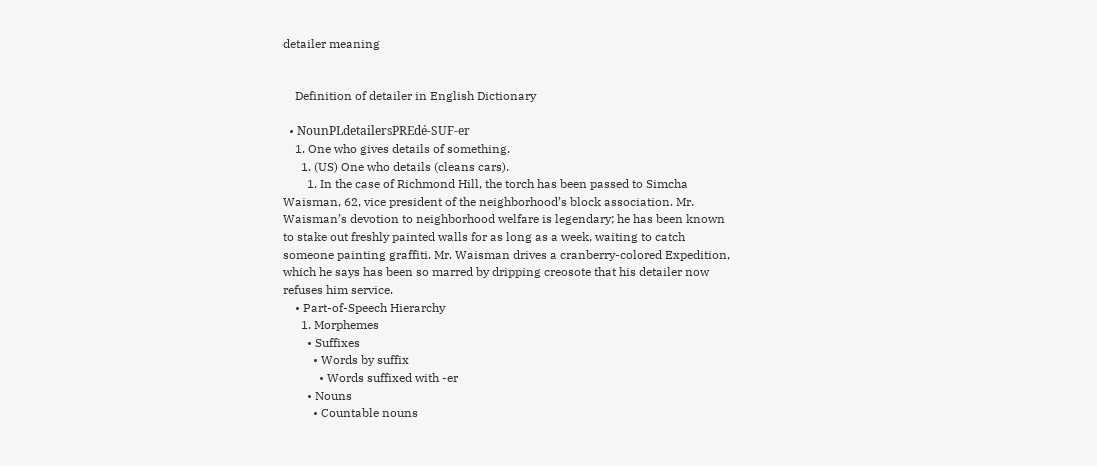detailer meaning


    Definition of detailer in English Dictionary

  • NounPLdetailersPREdé-SUF-er
    1. One who gives details of something.
      1. (US) One who details (cleans cars).
        1. In the case of Richmond Hill, the torch has been passed to Simcha Waisman, 62, vice president of the neighborhood’s block association. Mr. Waisman’s devotion to neighborhood welfare is legendary; he has been known to stake out freshly painted walls for as long as a week, waiting to catch someone painting graffiti. Mr. Waisman drives a cranberry-colored Expedition, which he says has been so marred by dripping creosote that his detailer now refuses him service.
    • Part-of-Speech Hierarchy
      1. Morphemes
        • Suffixes
          • Words by suffix
            • Words suffixed with -er
        • Nouns
          • Countable nouns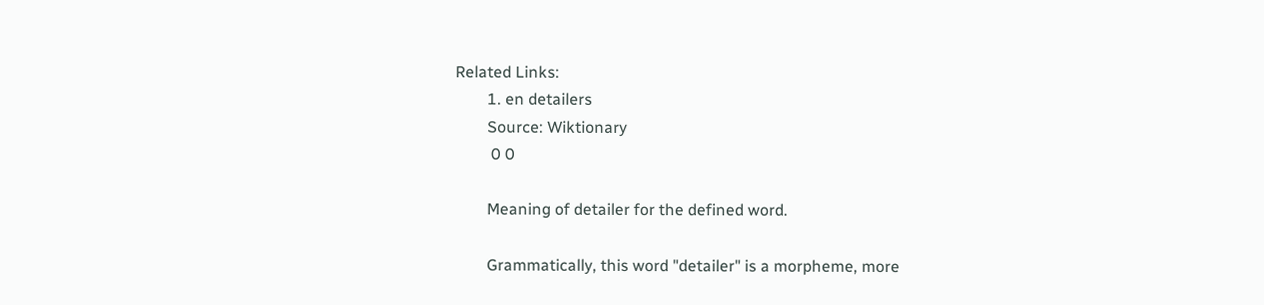Related Links:
        1. en detailers
        Source: Wiktionary
         0 0

        Meaning of detailer for the defined word.

        Grammatically, this word "detailer" is a morpheme, more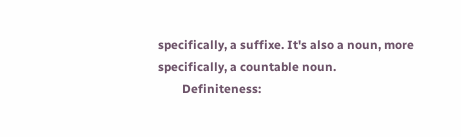specifically, a suffixe. It's also a noun, more specifically, a countable noun.
        Definiteness: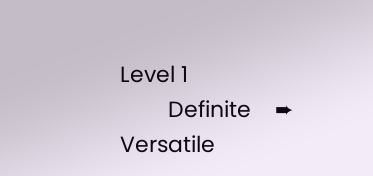Level 1
        Definite    ➨     Versatile